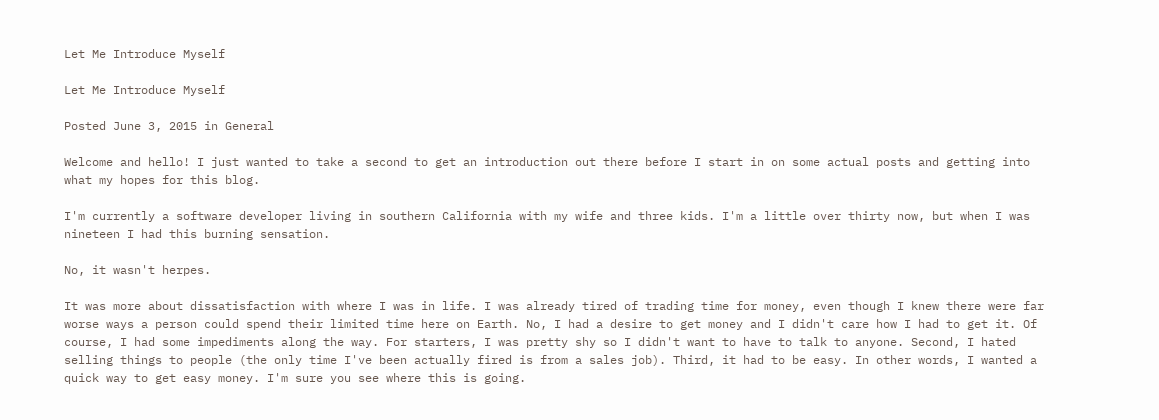Let Me Introduce Myself

Let Me Introduce Myself

Posted June 3, 2015 in General

Welcome and hello! I just wanted to take a second to get an introduction out there before I start in on some actual posts and getting into what my hopes for this blog.

I'm currently a software developer living in southern California with my wife and three kids. I'm a little over thirty now, but when I was nineteen I had this burning sensation.

No, it wasn't herpes.

It was more about dissatisfaction with where I was in life. I was already tired of trading time for money, even though I knew there were far worse ways a person could spend their limited time here on Earth. No, I had a desire to get money and I didn't care how I had to get it. Of course, I had some impediments along the way. For starters, I was pretty shy so I didn't want to have to talk to anyone. Second, I hated selling things to people (the only time I've been actually fired is from a sales job). Third, it had to be easy. In other words, I wanted a quick way to get easy money. I'm sure you see where this is going.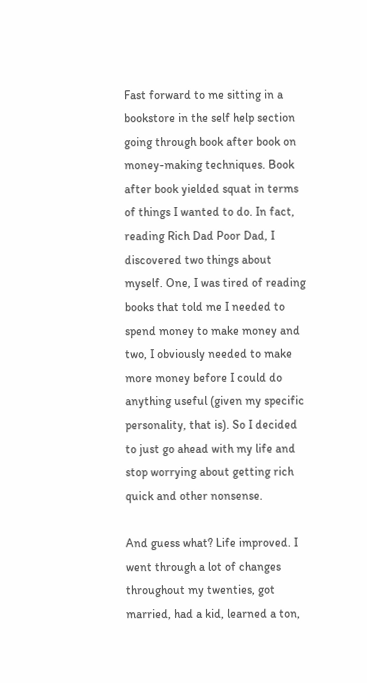Fast forward to me sitting in a bookstore in the self help section going through book after book on money-making techniques. Book after book yielded squat in terms of things I wanted to do. In fact, reading Rich Dad Poor Dad, I discovered two things about myself. One, I was tired of reading books that told me I needed to spend money to make money and two, I obviously needed to make more money before I could do anything useful (given my specific personality, that is). So I decided to just go ahead with my life and stop worrying about getting rich quick and other nonsense.

And guess what? Life improved. I went through a lot of changes throughout my twenties, got married, had a kid, learned a ton,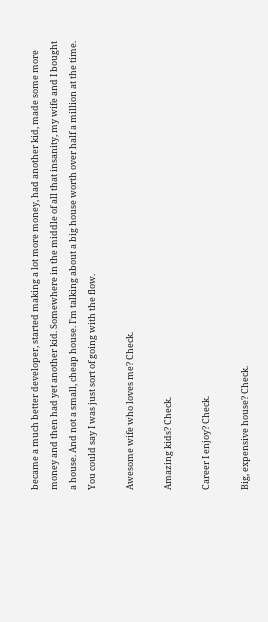became a much better developer, started making a lot more money, had another kid, made some more money and then had yet another kid. Somewhere in the middle of all that insanity, my wife and I bought a house. And not a small, cheap house. I'm talking about a big house worth over half a million at the time. You could say I was just sort of going with the flow.

Awesome wife who loves me? Check.

Amazing kids? Check.

Career I enjoy? Check.

Big, expensive house? Check.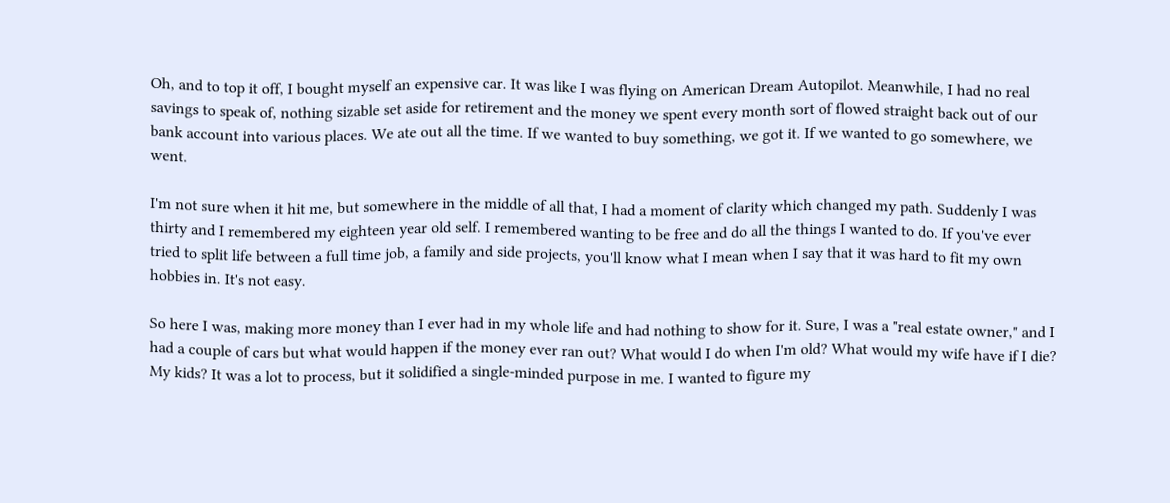Oh, and to top it off, I bought myself an expensive car. It was like I was flying on American Dream Autopilot. Meanwhile, I had no real savings to speak of, nothing sizable set aside for retirement and the money we spent every month sort of flowed straight back out of our bank account into various places. We ate out all the time. If we wanted to buy something, we got it. If we wanted to go somewhere, we went.

I'm not sure when it hit me, but somewhere in the middle of all that, I had a moment of clarity which changed my path. Suddenly I was thirty and I remembered my eighteen year old self. I remembered wanting to be free and do all the things I wanted to do. If you've ever tried to split life between a full time job, a family and side projects, you'll know what I mean when I say that it was hard to fit my own hobbies in. It's not easy.

So here I was, making more money than I ever had in my whole life and had nothing to show for it. Sure, I was a "real estate owner," and I had a couple of cars but what would happen if the money ever ran out? What would I do when I'm old? What would my wife have if I die? My kids? It was a lot to process, but it solidified a single-minded purpose in me. I wanted to figure my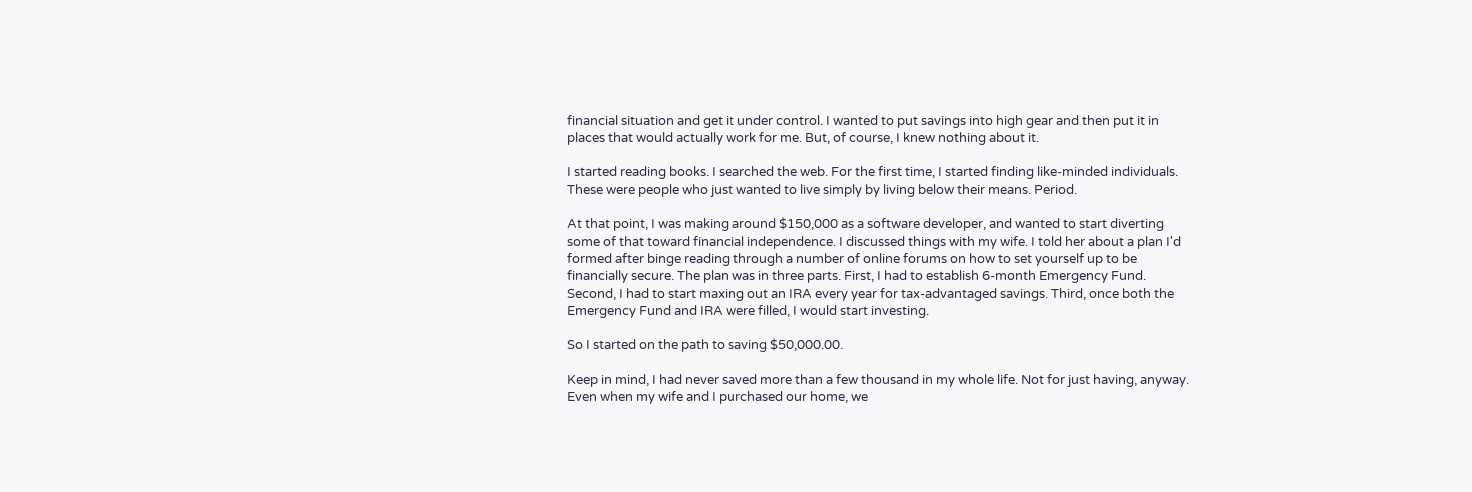financial situation and get it under control. I wanted to put savings into high gear and then put it in places that would actually work for me. But, of course, I knew nothing about it.

I started reading books. I searched the web. For the first time, I started finding like-minded individuals. These were people who just wanted to live simply by living below their means. Period.

At that point, I was making around $150,000 as a software developer, and wanted to start diverting some of that toward financial independence. I discussed things with my wife. I told her about a plan I'd formed after binge reading through a number of online forums on how to set yourself up to be financially secure. The plan was in three parts. First, I had to establish 6-month Emergency Fund. Second, I had to start maxing out an IRA every year for tax-advantaged savings. Third, once both the Emergency Fund and IRA were filled, I would start investing.

So I started on the path to saving $50,000.00.

Keep in mind, I had never saved more than a few thousand in my whole life. Not for just having, anyway. Even when my wife and I purchased our home, we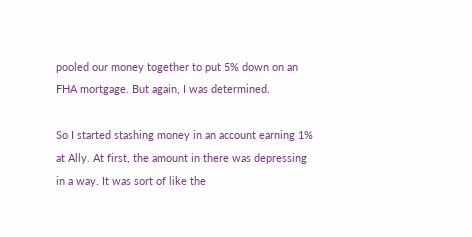pooled our money together to put 5% down on an FHA mortgage. But again, I was determined.

So I started stashing money in an account earning 1% at Ally. At first, the amount in there was depressing in a way. It was sort of like the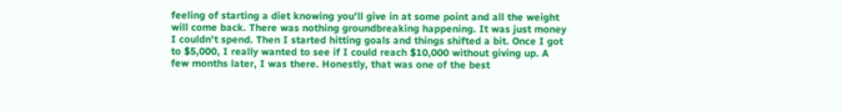feeling of starting a diet knowing you'll give in at some point and all the weight will come back. There was nothing groundbreaking happening. It was just money I couldn't spend. Then I started hitting goals and things shifted a bit. Once I got to $5,000, I really wanted to see if I could reach $10,000 without giving up. A few months later, I was there. Honestly, that was one of the best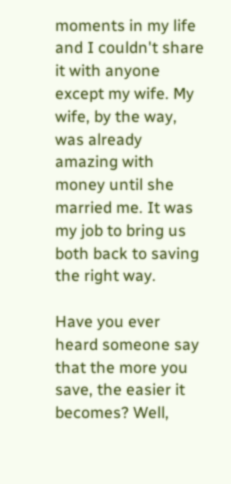moments in my life and I couldn't share it with anyone except my wife. My wife, by the way, was already amazing with money until she married me. It was my job to bring us both back to saving the right way.

Have you ever heard someone say that the more you save, the easier it becomes? Well,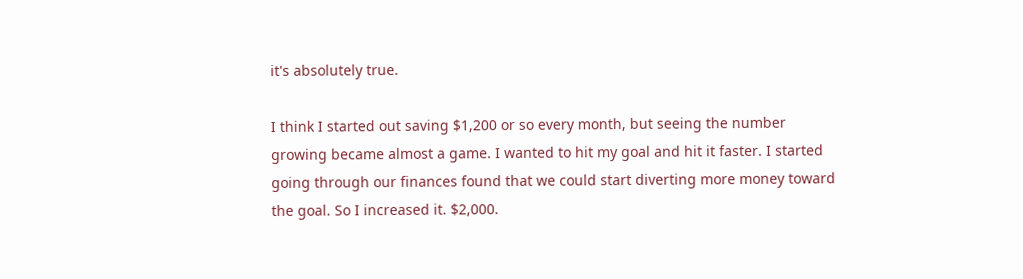it's absolutely true.

I think I started out saving $1,200 or so every month, but seeing the number growing became almost a game. I wanted to hit my goal and hit it faster. I started going through our finances found that we could start diverting more money toward the goal. So I increased it. $2,000.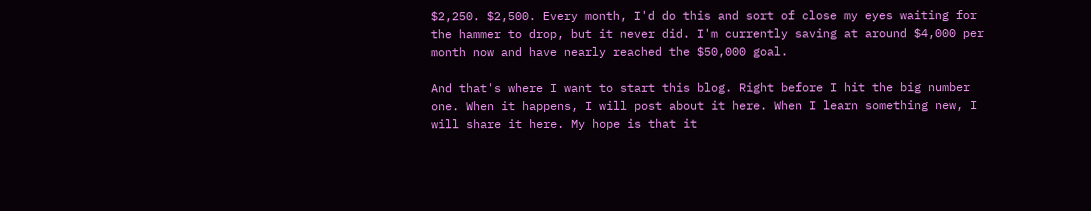$2,250. $2,500. Every month, I'd do this and sort of close my eyes waiting for the hammer to drop, but it never did. I'm currently saving at around $4,000 per month now and have nearly reached the $50,000 goal.

And that's where I want to start this blog. Right before I hit the big number one. When it happens, I will post about it here. When I learn something new, I will share it here. My hope is that it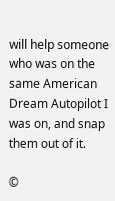will help someone who was on the same American Dream Autopilot I was on, and snap them out of it.

©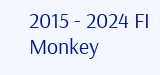2015 - 2024 FI Monkey